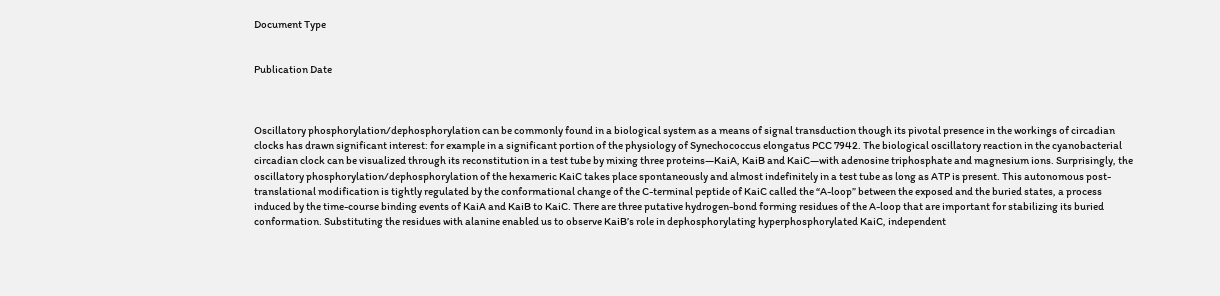Document Type


Publication Date



Oscillatory phosphorylation/dephosphorylation can be commonly found in a biological system as a means of signal transduction though its pivotal presence in the workings of circadian clocks has drawn significant interest: for example in a significant portion of the physiology of Synechococcus elongatus PCC 7942. The biological oscillatory reaction in the cyanobacterial circadian clock can be visualized through its reconstitution in a test tube by mixing three proteins—KaiA, KaiB and KaiC—with adenosine triphosphate and magnesium ions. Surprisingly, the oscillatory phosphorylation/dephosphorylation of the hexameric KaiC takes place spontaneously and almost indefinitely in a test tube as long as ATP is present. This autonomous post-translational modification is tightly regulated by the conformational change of the C-terminal peptide of KaiC called the “A-loop” between the exposed and the buried states, a process induced by the time-course binding events of KaiA and KaiB to KaiC. There are three putative hydrogen-bond forming residues of the A-loop that are important for stabilizing its buried conformation. Substituting the residues with alanine enabled us to observe KaiB’s role in dephosphorylating hyperphosphorylated KaiC, independent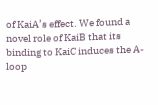of KaiA’s effect. We found a novel role of KaiB that its binding to KaiC induces the A-loop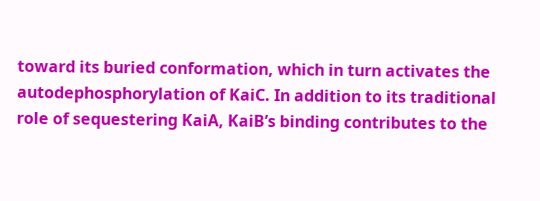toward its buried conformation, which in turn activates the autodephosphorylation of KaiC. In addition to its traditional role of sequestering KaiA, KaiB’s binding contributes to the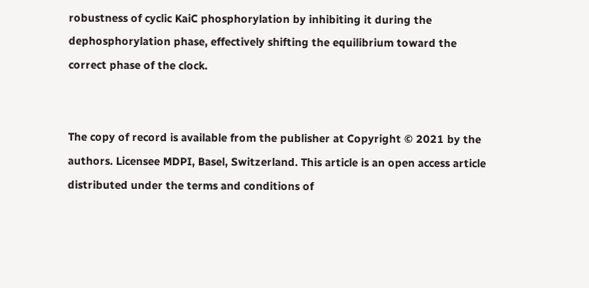robustness of cyclic KaiC phosphorylation by inhibiting it during the dephosphorylation phase, effectively shifting the equilibrium toward the correct phase of the clock.


The copy of record is available from the publisher at Copyright © 2021 by the authors. Licensee MDPI, Basel, Switzerland. This article is an open access article distributed under the terms and conditions of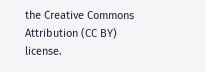the Creative Commons Attribution (CC BY) license.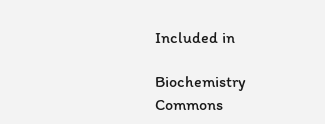Included in

Biochemistry Commons